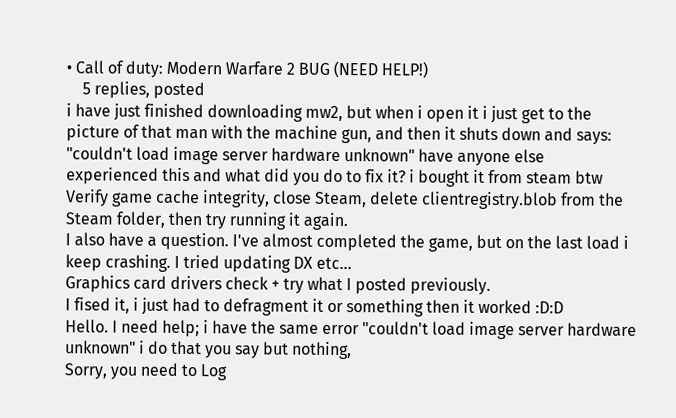• Call of duty: Modern Warfare 2 BUG (NEED HELP!)
    5 replies, posted
i have just finished downloading mw2, but when i open it i just get to the picture of that man with the machine gun, and then it shuts down and says: "couldn't load image server hardware unknown" have anyone else experienced this and what did you do to fix it? i bought it from steam btw
Verify game cache integrity, close Steam, delete clientregistry.blob from the Steam folder, then try running it again.
I also have a question. I've almost completed the game, but on the last load i keep crashing. I tried updating DX etc...
Graphics card drivers check + try what I posted previously.
I fised it, i just had to defragment it or something then it worked :D:D
Hello. I need help; i have the same error "couldn't load image server hardware unknown" i do that you say but nothing,
Sorry, you need to Log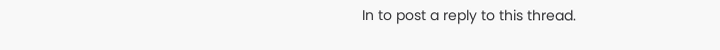In to post a reply to this thread.